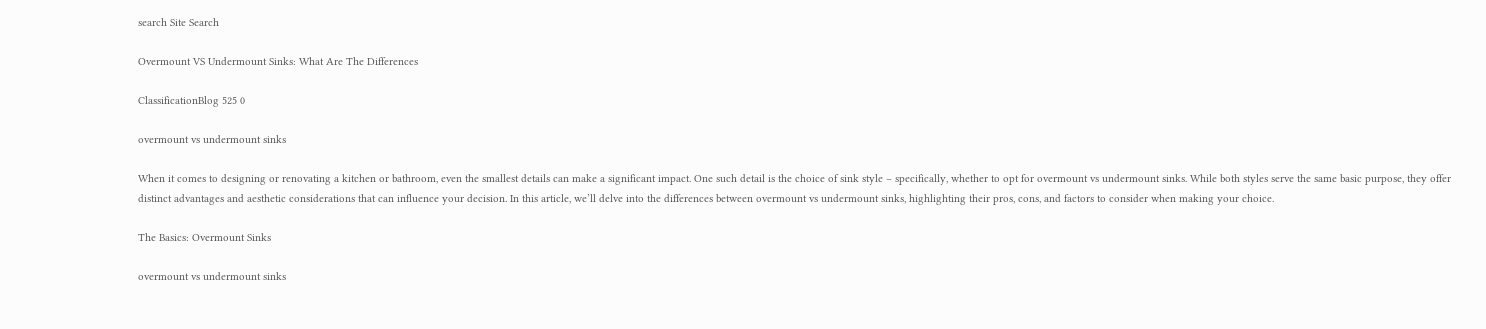search Site Search

Overmount VS Undermount Sinks: What Are The Differences

ClassificationBlog 525 0

overmount vs undermount sinks

When it comes to designing or renovating a kitchen or bathroom, even the smallest details can make a significant impact. One such detail is the choice of sink style – specifically, whether to opt for overmount vs undermount sinks. While both styles serve the same basic purpose, they offer distinct advantages and aesthetic considerations that can influence your decision. In this article, we’ll delve into the differences between overmount vs undermount sinks, highlighting their pros, cons, and factors to consider when making your choice.

The Basics: Overmount Sinks

overmount vs undermount sinks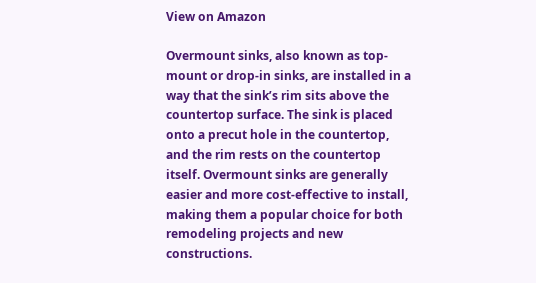View on Amazon

Overmount sinks, also known as top-mount or drop-in sinks, are installed in a way that the sink’s rim sits above the countertop surface. The sink is placed onto a precut hole in the countertop, and the rim rests on the countertop itself. Overmount sinks are generally easier and more cost-effective to install, making them a popular choice for both remodeling projects and new constructions.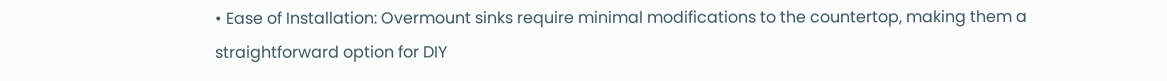• Ease of Installation: Overmount sinks require minimal modifications to the countertop, making them a straightforward option for DIY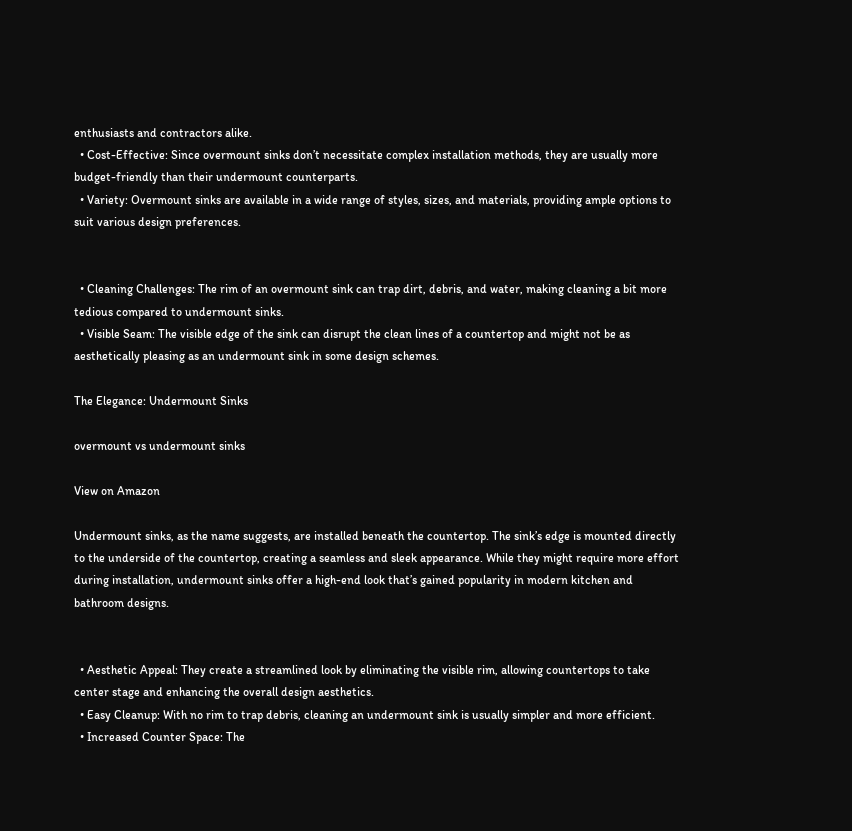enthusiasts and contractors alike.
  • Cost-Effective: Since overmount sinks don’t necessitate complex installation methods, they are usually more budget-friendly than their undermount counterparts.
  • Variety: Overmount sinks are available in a wide range of styles, sizes, and materials, providing ample options to suit various design preferences.


  • Cleaning Challenges: The rim of an overmount sink can trap dirt, debris, and water, making cleaning a bit more tedious compared to undermount sinks.
  • Visible Seam: The visible edge of the sink can disrupt the clean lines of a countertop and might not be as aesthetically pleasing as an undermount sink in some design schemes.

The Elegance: Undermount Sinks

overmount vs undermount sinks

View on Amazon

Undermount sinks, as the name suggests, are installed beneath the countertop. The sink’s edge is mounted directly to the underside of the countertop, creating a seamless and sleek appearance. While they might require more effort during installation, undermount sinks offer a high-end look that’s gained popularity in modern kitchen and bathroom designs.


  • Aesthetic Appeal: They create a streamlined look by eliminating the visible rim, allowing countertops to take center stage and enhancing the overall design aesthetics.
  • Easy Cleanup: With no rim to trap debris, cleaning an undermount sink is usually simpler and more efficient.
  • Increased Counter Space: The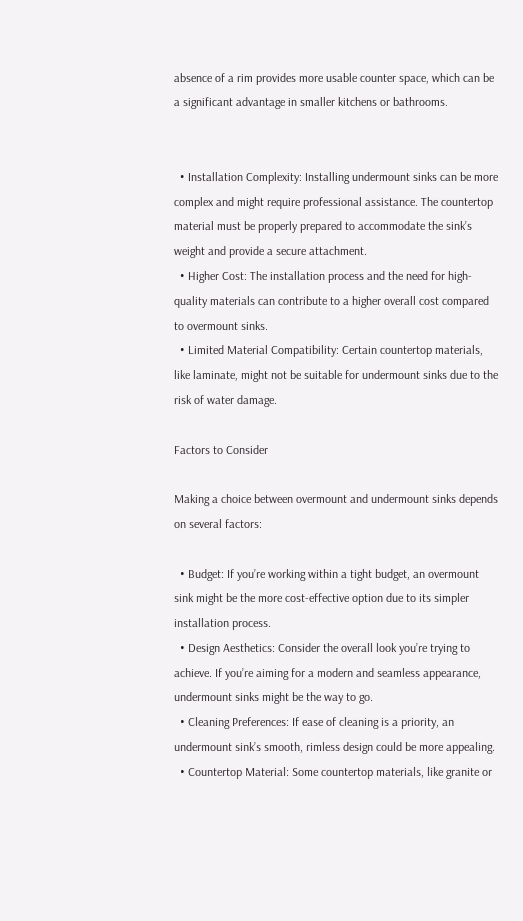absence of a rim provides more usable counter space, which can be a significant advantage in smaller kitchens or bathrooms.


  • Installation Complexity: Installing undermount sinks can be more complex and might require professional assistance. The countertop material must be properly prepared to accommodate the sink’s weight and provide a secure attachment.
  • Higher Cost: The installation process and the need for high-quality materials can contribute to a higher overall cost compared to overmount sinks.
  • Limited Material Compatibility: Certain countertop materials, like laminate, might not be suitable for undermount sinks due to the risk of water damage.

Factors to Consider

Making a choice between overmount and undermount sinks depends on several factors:

  • Budget: If you’re working within a tight budget, an overmount sink might be the more cost-effective option due to its simpler installation process.
  • Design Aesthetics: Consider the overall look you’re trying to achieve. If you’re aiming for a modern and seamless appearance, undermount sinks might be the way to go.
  • Cleaning Preferences: If ease of cleaning is a priority, an undermount sink’s smooth, rimless design could be more appealing.
  • Countertop Material: Some countertop materials, like granite or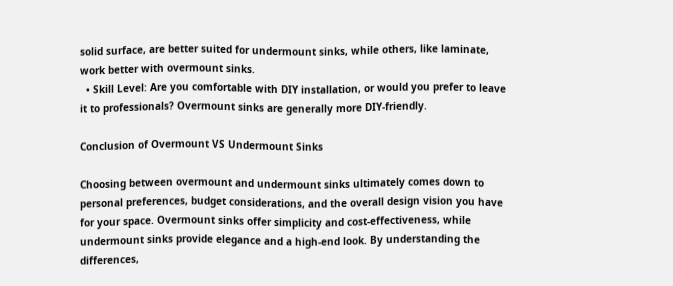solid surface, are better suited for undermount sinks, while others, like laminate, work better with overmount sinks.
  • Skill Level: Are you comfortable with DIY installation, or would you prefer to leave it to professionals? Overmount sinks are generally more DIY-friendly.

Conclusion of Overmount VS Undermount Sinks

Choosing between overmount and undermount sinks ultimately comes down to personal preferences, budget considerations, and the overall design vision you have for your space. Overmount sinks offer simplicity and cost-effectiveness, while undermount sinks provide elegance and a high-end look. By understanding the differences,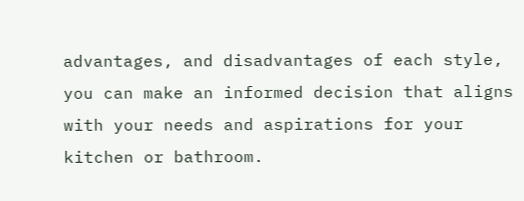advantages, and disadvantages of each style, you can make an informed decision that aligns with your needs and aspirations for your kitchen or bathroom.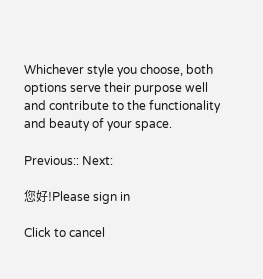Whichever style you choose, both options serve their purpose well and contribute to the functionality and beauty of your space.

Previous:: Next:

您好!Please sign in

Click to cancel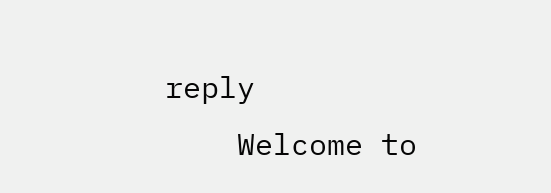reply
    Welcome to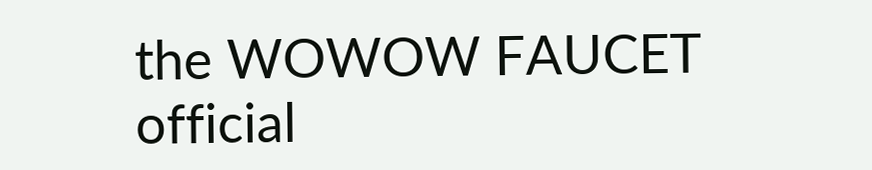the WOWOW FAUCET official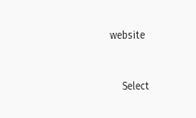website


    Select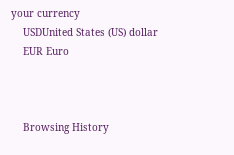your currency
    USDUnited States (US) dollar
    EUR Euro



    Browsing History